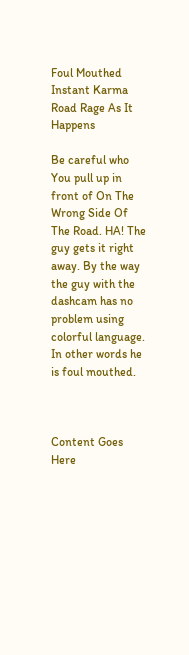Foul Mouthed Instant Karma Road Rage As It Happens

Be careful who You pull up in front of On The Wrong Side Of The Road. HA! The guy gets it right away. By the way the guy with the dashcam has no problem using colorful language. In other words he is foul mouthed.



Content Goes Here